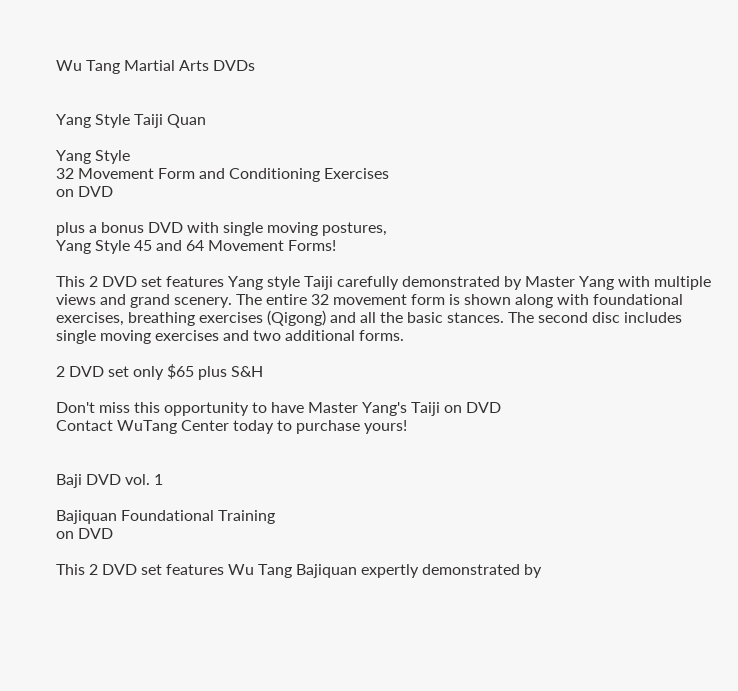Wu Tang Martial Arts DVDs


Yang Style Taiji Quan

Yang Style
32 Movement Form and Conditioning Exercises
on DVD

plus a bonus DVD with single moving postures,
Yang Style 45 and 64 Movement Forms!

This 2 DVD set features Yang style Taiji carefully demonstrated by Master Yang with multiple views and grand scenery. The entire 32 movement form is shown along with foundational exercises, breathing exercises (Qigong) and all the basic stances. The second disc includes single moving exercises and two additional forms.

2 DVD set only $65 plus S&H

Don't miss this opportunity to have Master Yang's Taiji on DVD
Contact WuTang Center today to purchase yours!


Baji DVD vol. 1

Bajiquan Foundational Training
on DVD

This 2 DVD set features Wu Tang Bajiquan expertly demonstrated by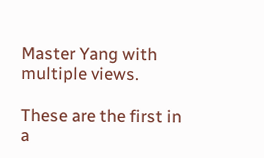Master Yang with multiple views.

These are the first in a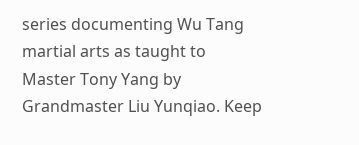series documenting Wu Tang martial arts as taught to Master Tony Yang by Grandmaster Liu Yunqiao. Keep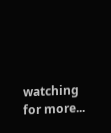watching for more...